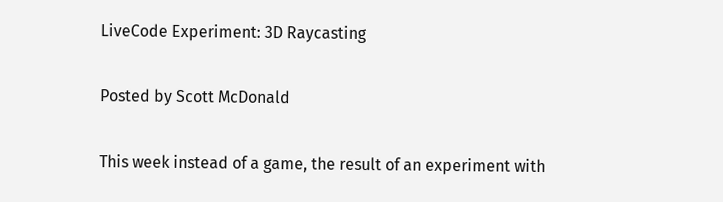LiveCode Experiment: 3D Raycasting

Posted by Scott McDonald

This week instead of a game, the result of an experiment with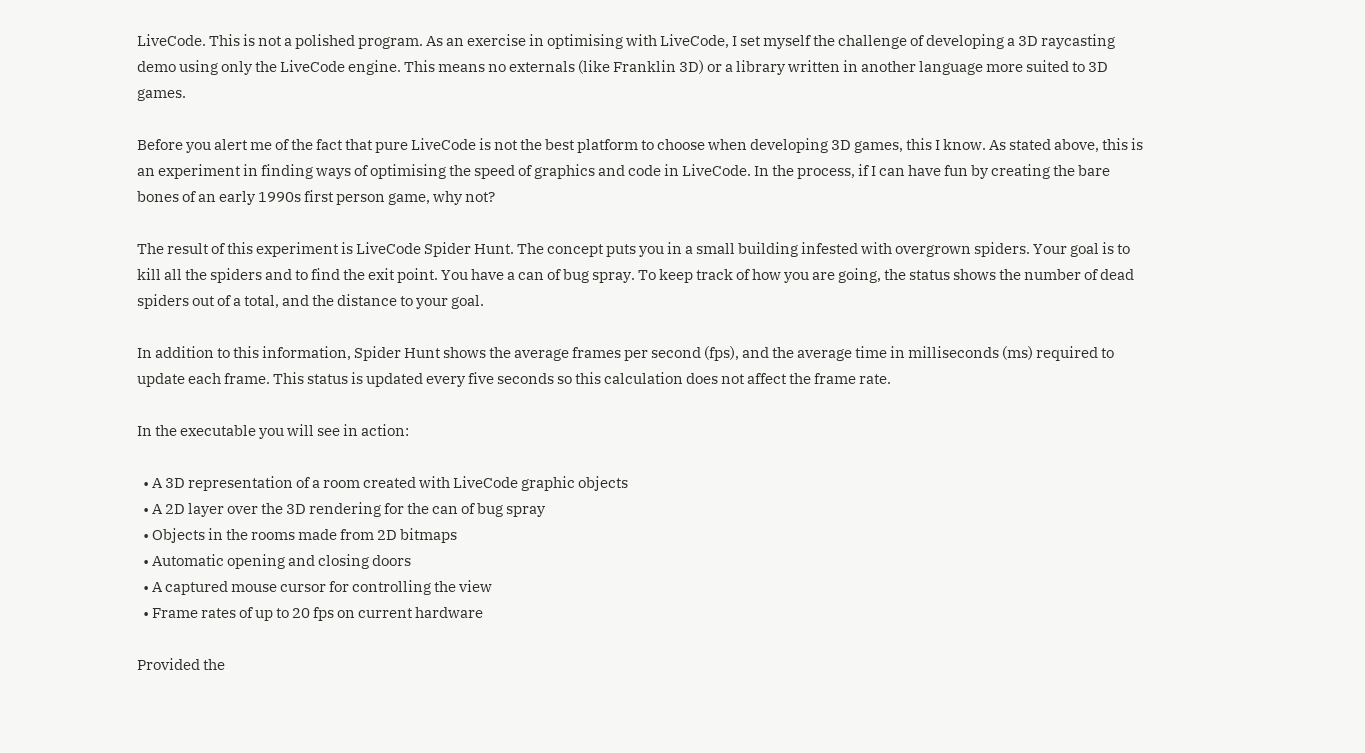LiveCode. This is not a polished program. As an exercise in optimising with LiveCode, I set myself the challenge of developing a 3D raycasting demo using only the LiveCode engine. This means no externals (like Franklin 3D) or a library written in another language more suited to 3D games.

Before you alert me of the fact that pure LiveCode is not the best platform to choose when developing 3D games, this I know. As stated above, this is an experiment in finding ways of optimising the speed of graphics and code in LiveCode. In the process, if I can have fun by creating the bare bones of an early 1990s first person game, why not?

The result of this experiment is LiveCode Spider Hunt. The concept puts you in a small building infested with overgrown spiders. Your goal is to kill all the spiders and to find the exit point. You have a can of bug spray. To keep track of how you are going, the status shows the number of dead spiders out of a total, and the distance to your goal.

In addition to this information, Spider Hunt shows the average frames per second (fps), and the average time in milliseconds (ms) required to update each frame. This status is updated every five seconds so this calculation does not affect the frame rate.

In the executable you will see in action:

  • A 3D representation of a room created with LiveCode graphic objects
  • A 2D layer over the 3D rendering for the can of bug spray
  • Objects in the rooms made from 2D bitmaps
  • Automatic opening and closing doors
  • A captured mouse cursor for controlling the view
  • Frame rates of up to 20 fps on current hardware

Provided the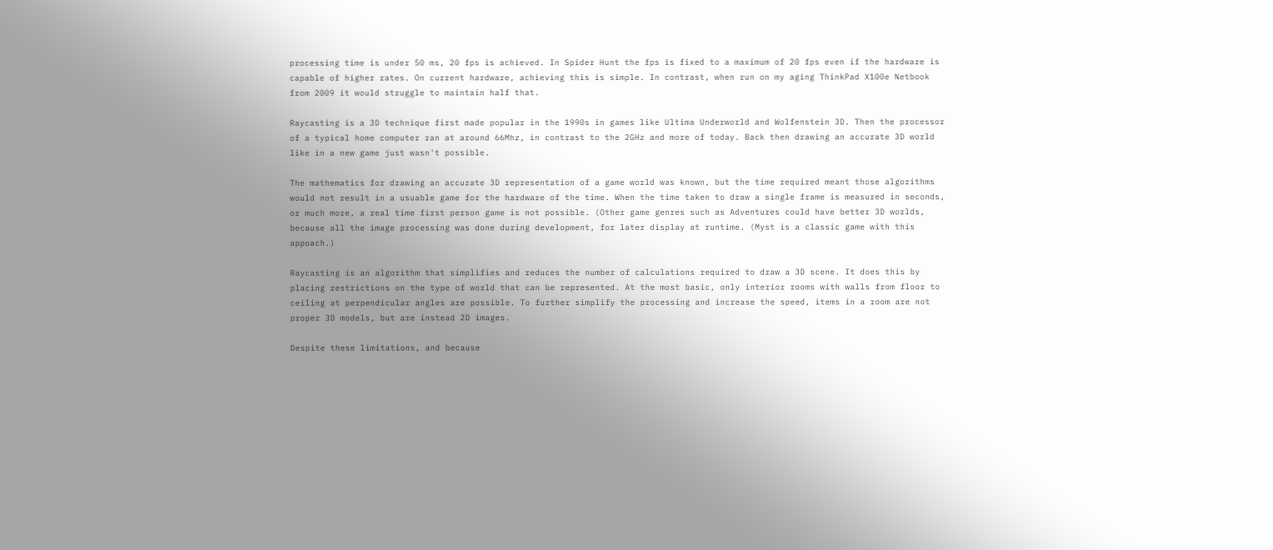processing time is under 50 ms, 20 fps is achieved. In Spider Hunt the fps is fixed to a maximum of 20 fps even if the hardware is capable of higher rates. On current hardware, achieving this is simple. In contrast, when run on my aging ThinkPad X100e Netbook from 2009 it would struggle to maintain half that.

Raycasting is a 3D technique first made popular in the 1990s in games like Ultima Underworld and Wolfenstein 3D. Then the processor of a typical home computer ran at around 66Mhz, in contrast to the 2GHz and more of today. Back then drawing an accurate 3D world like in a new game just wasn't possible.

The mathematics for drawing an accurate 3D representation of a game world was known, but the time required meant those algorithms would not result in a usuable game for the hardware of the time. When the time taken to draw a single frame is measured in seconds, or much more, a real time first person game is not possible. (Other game genres such as Adventures could have better 3D worlds, because all the image processing was done during development, for later display at runtime. (Myst is a classic game with this appoach.)

Raycasting is an algorithm that simplifies and reduces the number of calculations required to draw a 3D scene. It does this by placing restrictions on the type of world that can be represented. At the most basic, only interior rooms with walls from floor to ceiling at perpendicular angles are possible. To further simplify the processing and increase the speed, items in a room are not proper 3D models, but are instead 2D images.

Despite these limitations, and because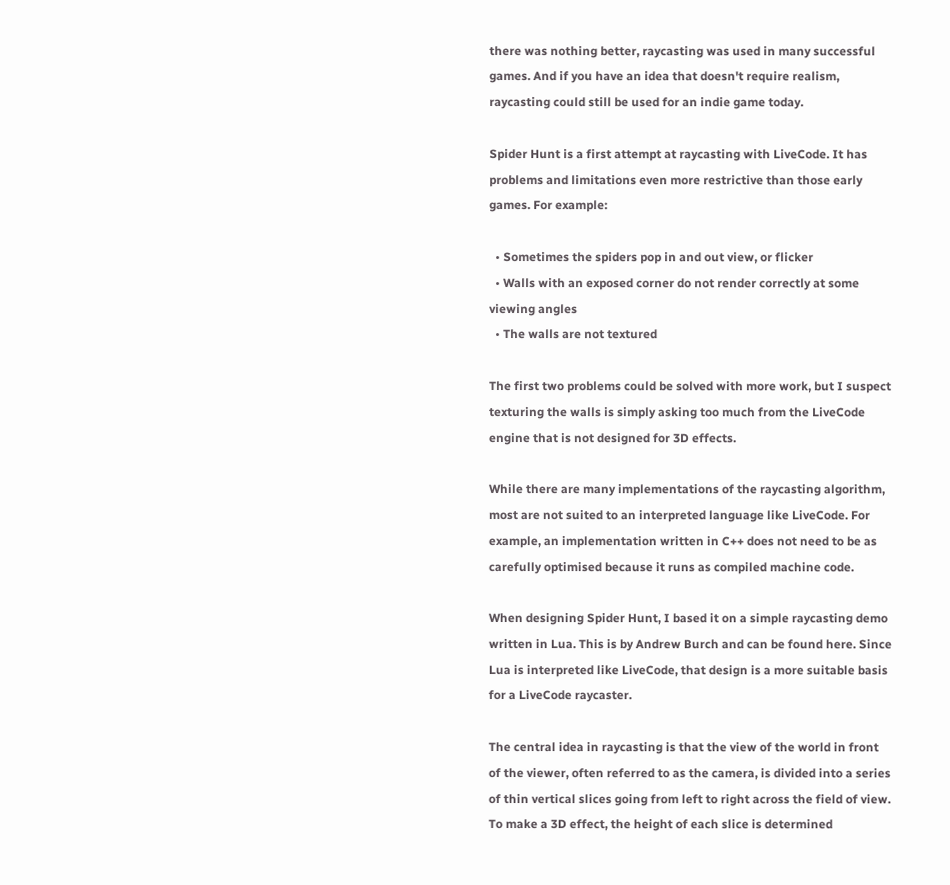there was nothing better, raycasting was used in many successful games. And if you have an idea that doesn't require realism, raycasting could still be used for an indie game today.

Spider Hunt is a first attempt at raycasting with LiveCode. It has problems and limitations even more restrictive than those early games. For example:

  • Sometimes the spiders pop in and out view, or flicker
  • Walls with an exposed corner do not render correctly at some viewing angles
  • The walls are not textured

The first two problems could be solved with more work, but I suspect texturing the walls is simply asking too much from the LiveCode engine that is not designed for 3D effects.

While there are many implementations of the raycasting algorithm, most are not suited to an interpreted language like LiveCode. For example, an implementation written in C++ does not need to be as carefully optimised because it runs as compiled machine code.

When designing Spider Hunt, I based it on a simple raycasting demo written in Lua. This is by Andrew Burch and can be found here. Since Lua is interpreted like LiveCode, that design is a more suitable basis for a LiveCode raycaster.

The central idea in raycasting is that the view of the world in front of the viewer, often referred to as the camera, is divided into a series of thin vertical slices going from left to right across the field of view. To make a 3D effect, the height of each slice is determined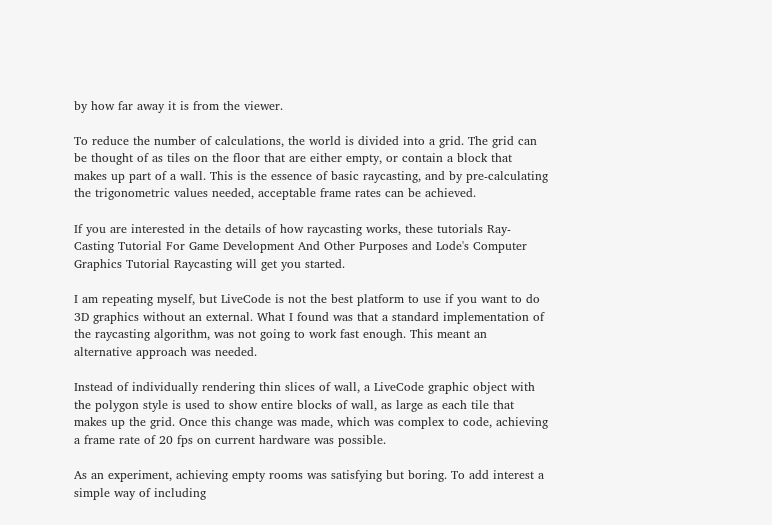by how far away it is from the viewer.

To reduce the number of calculations, the world is divided into a grid. The grid can be thought of as tiles on the floor that are either empty, or contain a block that makes up part of a wall. This is the essence of basic raycasting, and by pre-calculating the trigonometric values needed, acceptable frame rates can be achieved.

If you are interested in the details of how raycasting works, these tutorials Ray-Casting Tutorial For Game Development And Other Purposes and Lode's Computer Graphics Tutorial Raycasting will get you started.

I am repeating myself, but LiveCode is not the best platform to use if you want to do 3D graphics without an external. What I found was that a standard implementation of the raycasting algorithm, was not going to work fast enough. This meant an alternative approach was needed.

Instead of individually rendering thin slices of wall, a LiveCode graphic object with the polygon style is used to show entire blocks of wall, as large as each tile that makes up the grid. Once this change was made, which was complex to code, achieving a frame rate of 20 fps on current hardware was possible.

As an experiment, achieving empty rooms was satisfying but boring. To add interest a simple way of including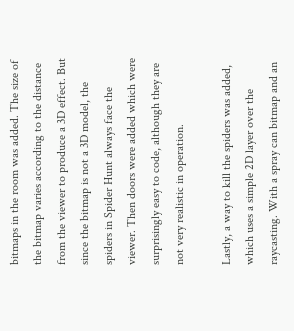bitmaps in the room was added. The size of the bitmap varies according to the distance from the viewer to produce a 3D effect. But since the bitmap is not a 3D model, the spiders in Spider Hunt always face the viewer. Then doors were added which were surprisingly easy to code, although they are not very realistic in operation.

Lastly, a way to kill the spiders was added, which uses a simple 2D layer over the raycasting. With a spray can bitmap and an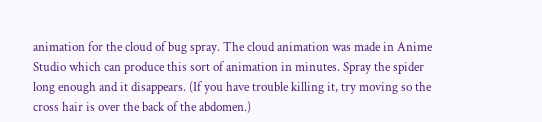animation for the cloud of bug spray. The cloud animation was made in Anime Studio which can produce this sort of animation in minutes. Spray the spider long enough and it disappears. (If you have trouble killing it, try moving so the cross hair is over the back of the abdomen.)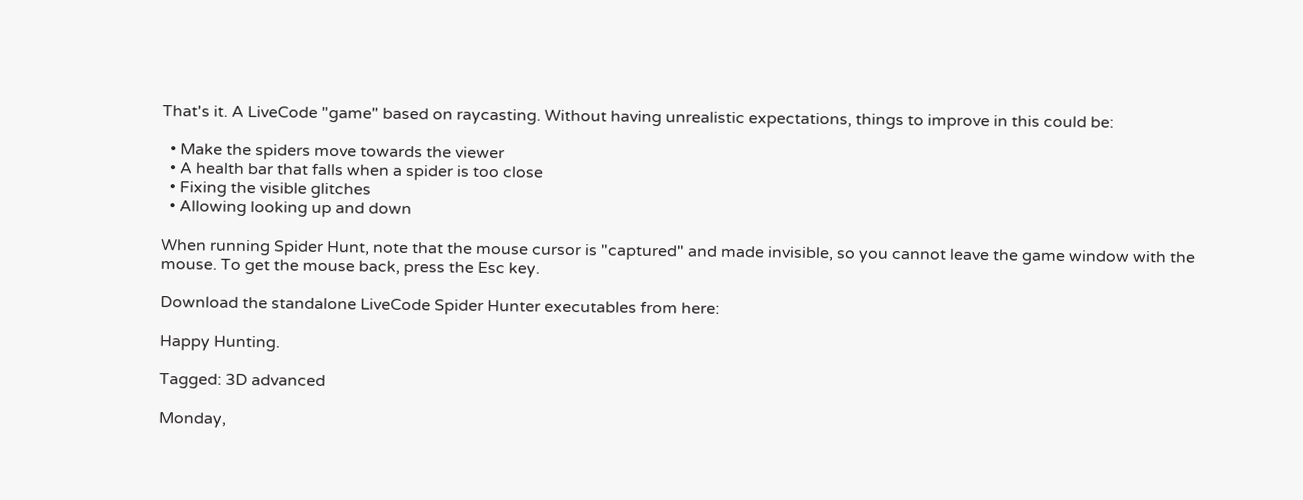That's it. A LiveCode "game" based on raycasting. Without having unrealistic expectations, things to improve in this could be:

  • Make the spiders move towards the viewer
  • A health bar that falls when a spider is too close
  • Fixing the visible glitches
  • Allowing looking up and down

When running Spider Hunt, note that the mouse cursor is "captured" and made invisible, so you cannot leave the game window with the mouse. To get the mouse back, press the Esc key.

Download the standalone LiveCode Spider Hunter executables from here:

Happy Hunting.

Tagged: 3D advanced

Monday,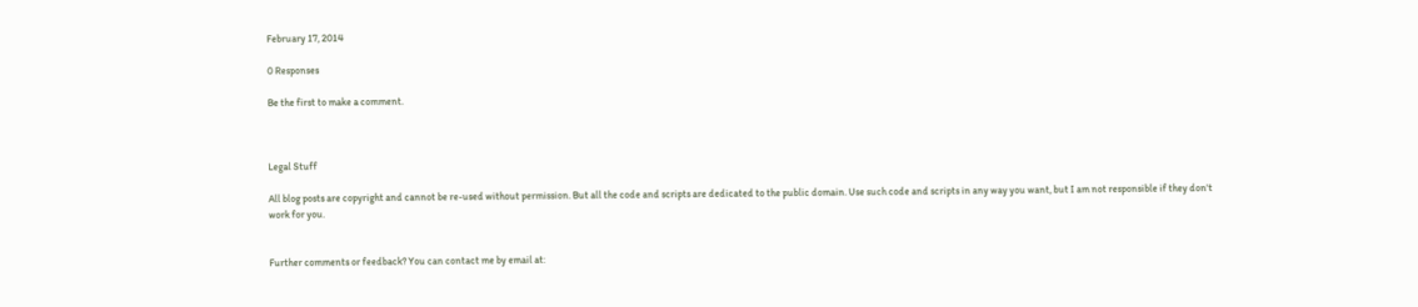February 17, 2014

0 Responses

Be the first to make a comment.



Legal Stuff

All blog posts are copyright and cannot be re-used without permission. But all the code and scripts are dedicated to the public domain. Use such code and scripts in any way you want, but I am not responsible if they don't work for you.


Further comments or feedback? You can contact me by email at: